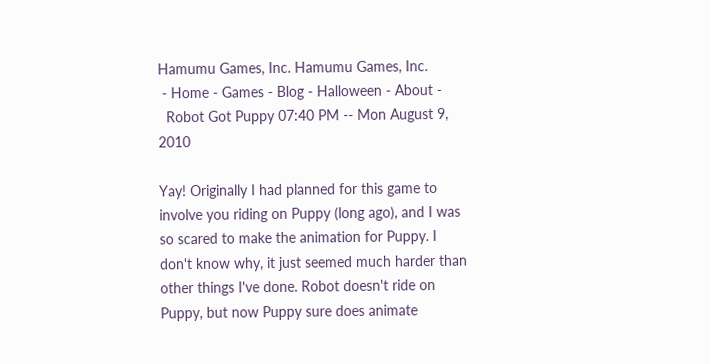Hamumu Games, Inc. Hamumu Games, Inc.
 - Home - Games - Blog - Halloween - About -
  Robot Got Puppy 07:40 PM -- Mon August 9, 2010

Yay! Originally I had planned for this game to involve you riding on Puppy (long ago), and I was so scared to make the animation for Puppy. I don't know why, it just seemed much harder than other things I've done. Robot doesn't ride on Puppy, but now Puppy sure does animate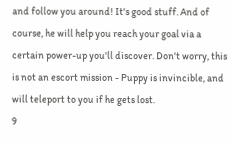and follow you around! It's good stuff. And of course, he will help you reach your goal via a certain power-up you'll discover. Don't worry, this is not an escort mission - Puppy is invincible, and will teleport to you if he gets lost.
9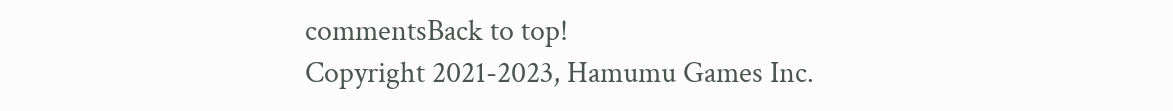commentsBack to top!
Copyright 2021-2023, Hamumu Games Inc.